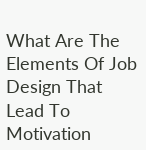What Are The Elements Of Job Design That Lead To Motivation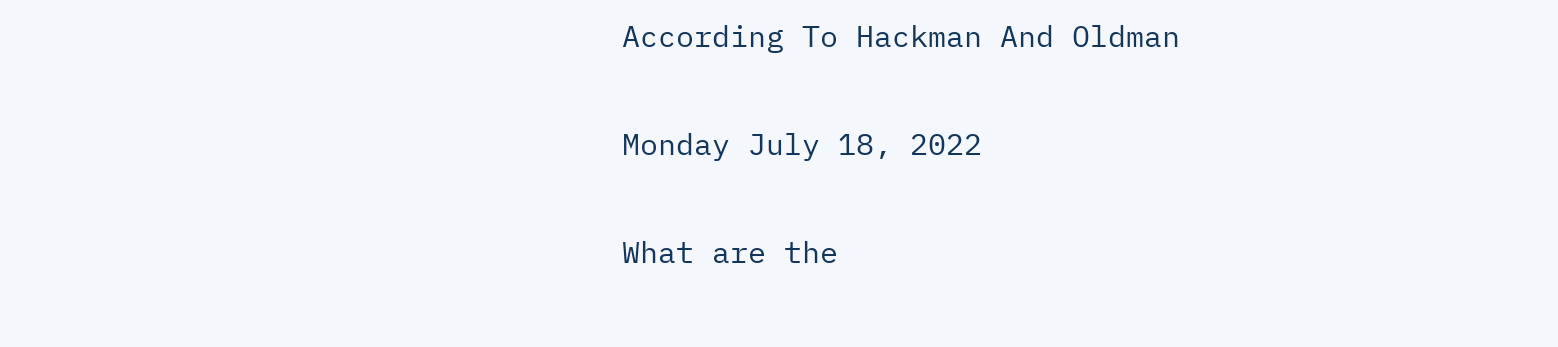According To Hackman And Oldman

Monday July 18, 2022

What are the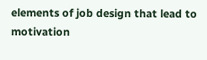elements of job design that lead to motivation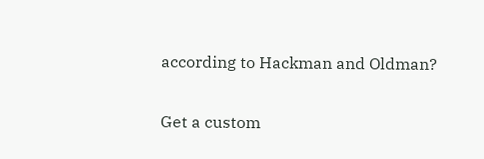according to Hackman and Oldman?

Get a custom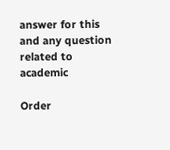answer for this and any question related to academic

Order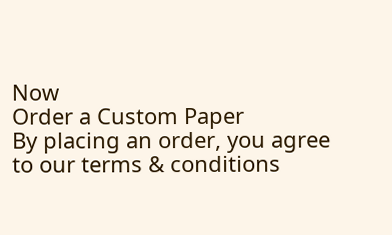Now
Order a Custom Paper
By placing an order, you agree to our terms & conditions